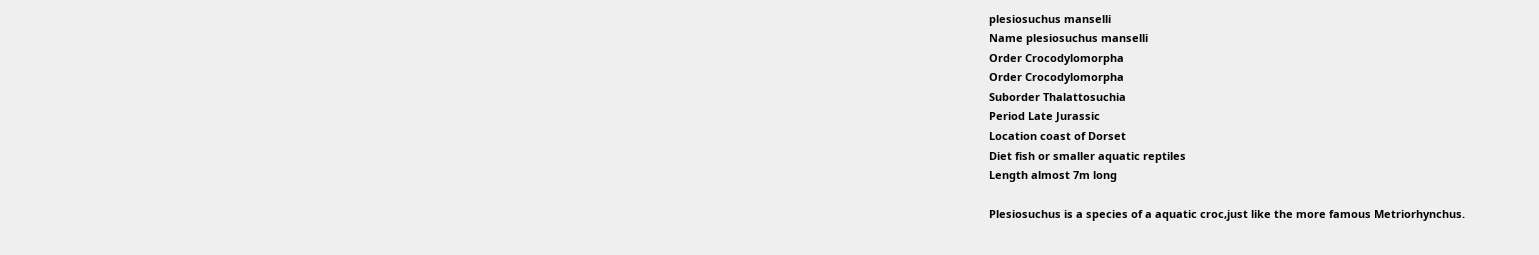plesiosuchus manselli
Name plesiosuchus manselli
Order Crocodylomorpha
Order Crocodylomorpha
Suborder Thalattosuchia
Period Late Jurassic
Location coast of Dorset
Diet fish or smaller aquatic reptiles
Length almost 7m long

Plesiosuchus is a species of a aquatic croc,just like the more famous Metriorhynchus.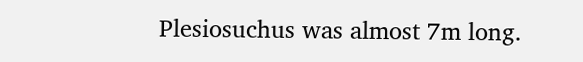Plesiosuchus was almost 7m long.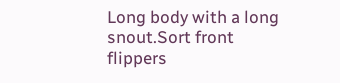Long body with a long snout.Sort front flippers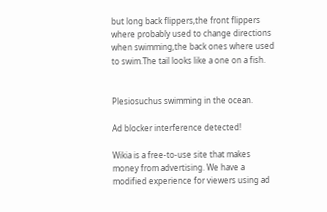but long back flippers,the front flippers where probably used to change directions when swimming,the back ones where used to swim.The tail looks like a one on a fish.


Plesiosuchus swimming in the ocean.

Ad blocker interference detected!

Wikia is a free-to-use site that makes money from advertising. We have a modified experience for viewers using ad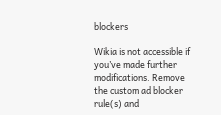blockers

Wikia is not accessible if you’ve made further modifications. Remove the custom ad blocker rule(s) and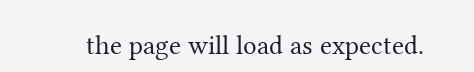the page will load as expected.